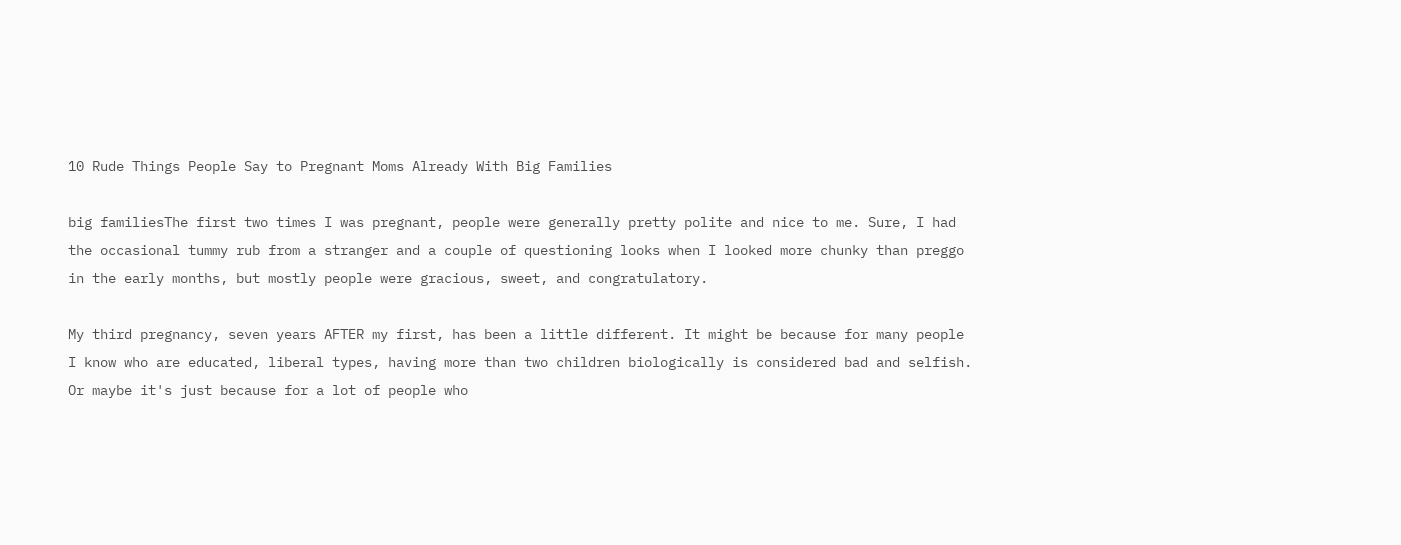10 Rude Things People Say to Pregnant Moms Already With Big Families

big familiesThe first two times I was pregnant, people were generally pretty polite and nice to me. Sure, I had the occasional tummy rub from a stranger and a couple of questioning looks when I looked more chunky than preggo in the early months, but mostly people were gracious, sweet, and congratulatory.

My third pregnancy, seven years AFTER my first, has been a little different. It might be because for many people I know who are educated, liberal types, having more than two children biologically is considered bad and selfish. Or maybe it's just because for a lot of people who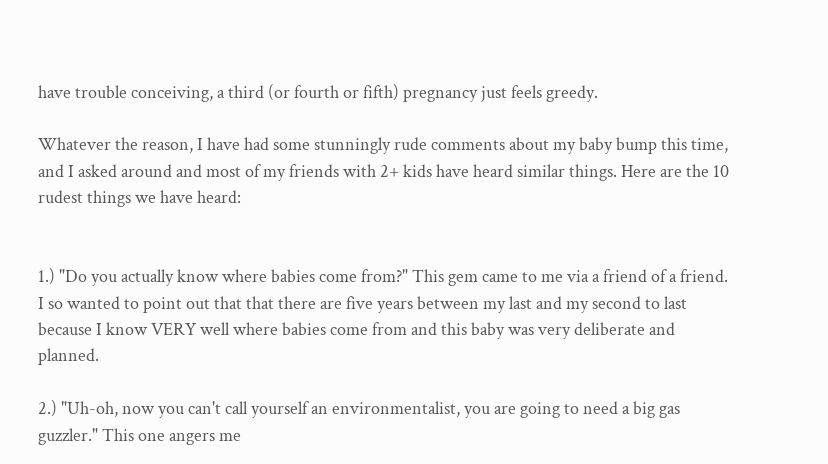have trouble conceiving, a third (or fourth or fifth) pregnancy just feels greedy.

Whatever the reason, I have had some stunningly rude comments about my baby bump this time, and I asked around and most of my friends with 2+ kids have heard similar things. Here are the 10 rudest things we have heard:


1.) "Do you actually know where babies come from?" This gem came to me via a friend of a friend. I so wanted to point out that that there are five years between my last and my second to last because I know VERY well where babies come from and this baby was very deliberate and planned.

2.) "Uh-oh, now you can't call yourself an environmentalist, you are going to need a big gas guzzler." This one angers me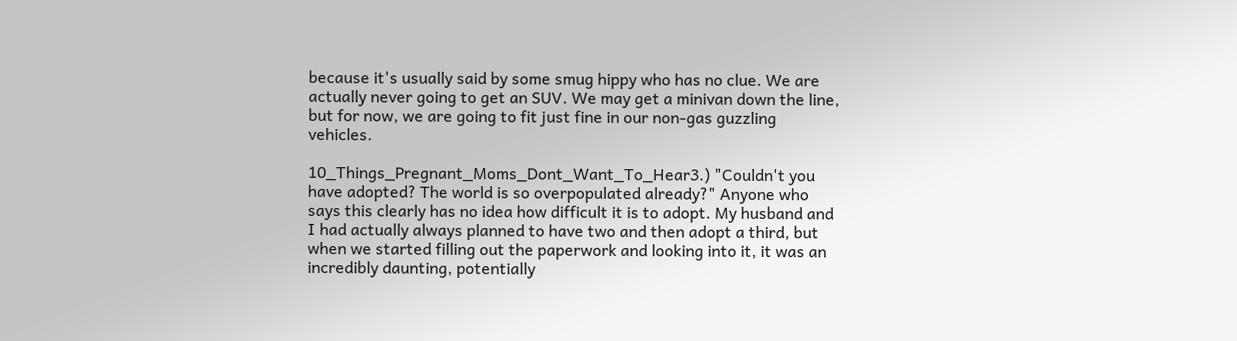because it's usually said by some smug hippy who has no clue. We are actually never going to get an SUV. We may get a minivan down the line, but for now, we are going to fit just fine in our non-gas guzzling vehicles.

10_Things_Pregnant_Moms_Dont_Want_To_Hear3.) "Couldn't you have adopted? The world is so overpopulated already?" Anyone who says this clearly has no idea how difficult it is to adopt. My husband and I had actually always planned to have two and then adopt a third, but when we started filling out the paperwork and looking into it, it was an incredibly daunting, potentially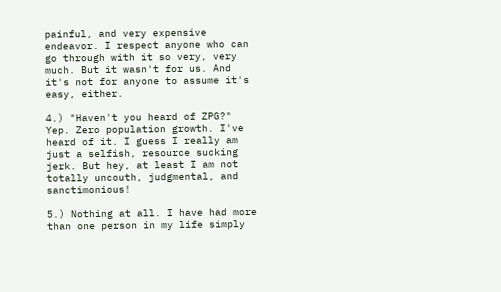painful, and very expensive endeavor. I respect anyone who can go through with it so very, very much. But it wasn't for us. And it's not for anyone to assume it's easy, either.

4.) "Haven't you heard of ZPG?" Yep. Zero population growth. I've heard of it. I guess I really am just a selfish, resource sucking jerk. But hey, at least I am not totally uncouth, judgmental, and sanctimonious!

5.) Nothing at all. I have had more than one person in my life simply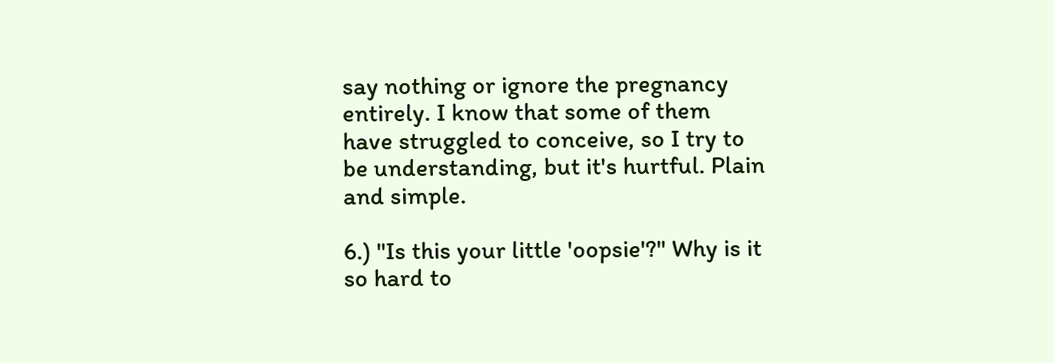say nothing or ignore the pregnancy entirely. I know that some of them have struggled to conceive, so I try to be understanding, but it's hurtful. Plain and simple.

6.) "Is this your little 'oopsie'?" Why is it so hard to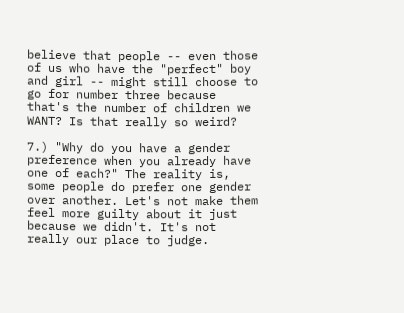believe that people -- even those of us who have the "perfect" boy and girl -- might still choose to go for number three because that's the number of children we WANT? Is that really so weird?

7.) "Why do you have a gender preference when you already have one of each?" The reality is, some people do prefer one gender over another. Let's not make them feel more guilty about it just because we didn't. It's not really our place to judge.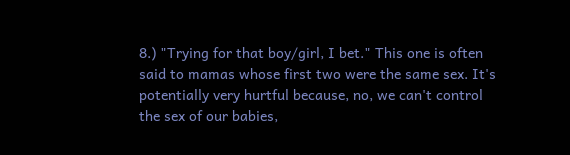8.) "Trying for that boy/girl, I bet." This one is often said to mamas whose first two were the same sex. It's potentially very hurtful because, no, we can't control the sex of our babies,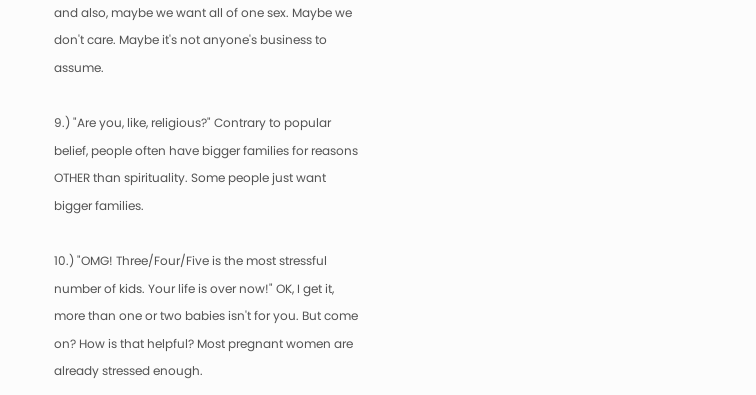and also, maybe we want all of one sex. Maybe we don't care. Maybe it's not anyone's business to assume.

9.) "Are you, like, religious?" Contrary to popular belief, people often have bigger families for reasons OTHER than spirituality. Some people just want bigger families.

10.) "OMG! Three/Four/Five is the most stressful number of kids. Your life is over now!" OK, I get it, more than one or two babies isn't for you. But come on? How is that helpful? Most pregnant women are already stressed enough.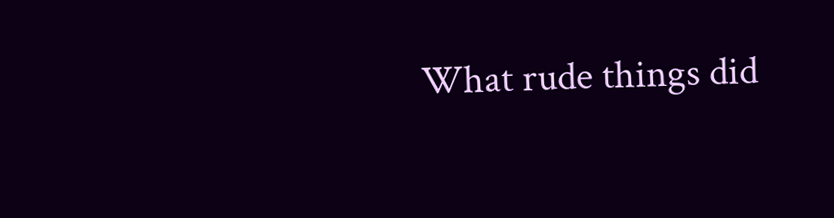What rude things did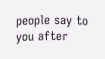people say to you after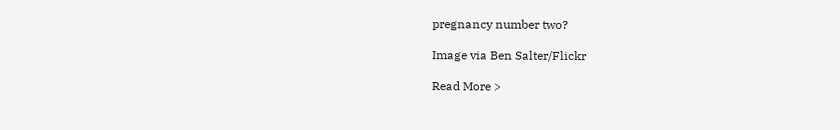pregnancy number two?

Image via Ben Salter/Flickr

Read More >